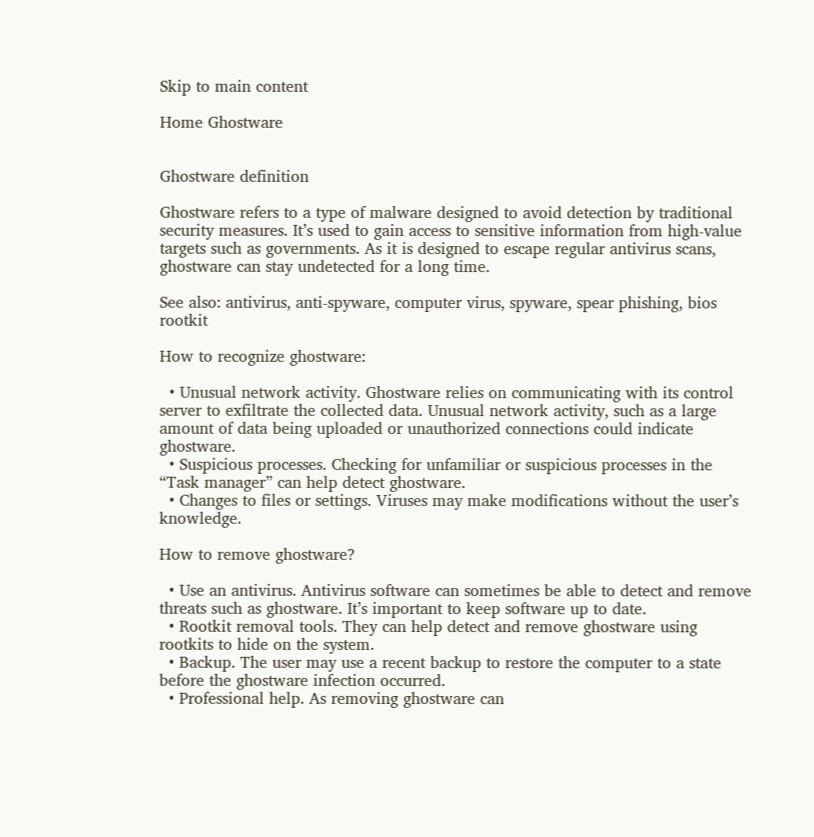Skip to main content

Home Ghostware


Ghostware definition

Ghostware refers to a type of malware designed to avoid detection by traditional security measures. It’s used to gain access to sensitive information from high-value targets such as governments. As it is designed to escape regular antivirus scans, ghostware can stay undetected for a long time.

See also: antivirus, anti-spyware, computer virus, spyware, spear phishing, bios rootkit

How to recognize ghostware:

  • Unusual network activity. Ghostware relies on communicating with its control server to exfiltrate the collected data. Unusual network activity, such as a large amount of data being uploaded or unauthorized connections could indicate ghostware.
  • Suspicious processes. Checking for unfamiliar or suspicious processes in the “Task manager” can help detect ghostware.
  • Changes to files or settings. Viruses may make modifications without the user’s knowledge.

How to remove ghostware?

  • Use an antivirus. Antivirus software can sometimes be able to detect and remove threats such as ghostware. It’s important to keep software up to date.
  • Rootkit removal tools. They can help detect and remove ghostware using rootkits to hide on the system.
  • Backup. The user may use a recent backup to restore the computer to a state before the ghostware infection occurred.
  • Professional help. As removing ghostware can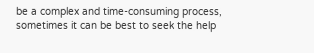be a complex and time-consuming process, sometimes it can be best to seek the help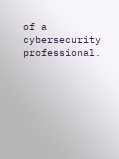of a cybersecurity professional.